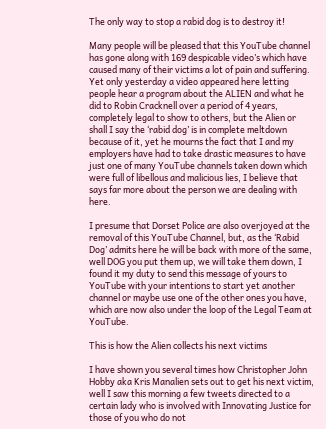The only way to stop a rabid dog is to destroy it!

Many people will be pleased that this YouTube channel has gone along with 169 despicable video’s which have caused many of their victims a lot of pain and suffering. Yet only yesterday a video appeared here letting people hear a program about the ALIEN and what he did to Robin Cracknell over a period of 4 years, completely legal to show to others, but the Alien or shall I say the ‘rabid dog’ is in complete meltdown because of it, yet he mourns the fact that I and my employers have had to take drastic measures to have just one of many YouTube channels taken down which were full of libellous and malicious lies, I believe that says far more about the person we are dealing with here.

I presume that Dorset Police are also overjoyed at the removal of this YouTube Channel, but, as the ‘Rabid Dog’ admits here he will be back with more of the same, well DOG you put them up, we will take them down, I found it my duty to send this message of yours to YouTube with your intentions to start yet another channel or maybe use one of the other ones you have, which are now also under the loop of the Legal Team at YouTube.

This is how the Alien collects his next victims

I have shown you several times how Christopher John Hobby aka Kris Manalien sets out to get his next victim, well I saw this morning a few tweets directed to a certain lady who is involved with Innovating Justice for those of you who do not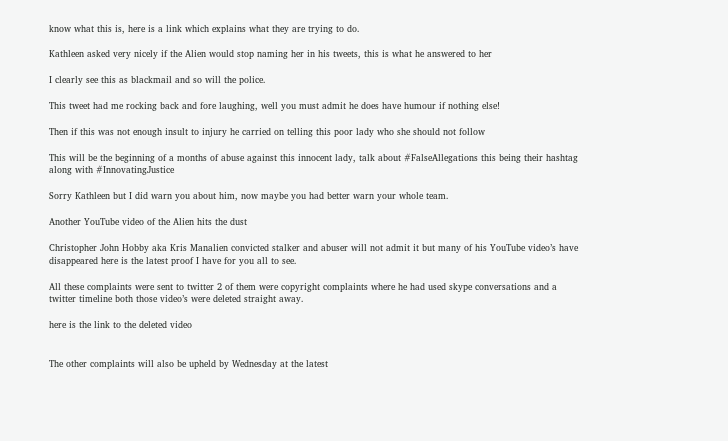know what this is, here is a link which explains what they are trying to do.

Kathleen asked very nicely if the Alien would stop naming her in his tweets, this is what he answered to her

I clearly see this as blackmail and so will the police.

This tweet had me rocking back and fore laughing, well you must admit he does have humour if nothing else!

Then if this was not enough insult to injury he carried on telling this poor lady who she should not follow

This will be the beginning of a months of abuse against this innocent lady, talk about #FalseAllegations this being their hashtag along with #InnovatingJustice

Sorry Kathleen but I did warn you about him, now maybe you had better warn your whole team.

Another YouTube video of the Alien hits the dust

Christopher John Hobby aka Kris Manalien convicted stalker and abuser will not admit it but many of his YouTube video’s have disappeared here is the latest proof I have for you all to see.

All these complaints were sent to twitter 2 of them were copyright complaints where he had used skype conversations and a twitter timeline both those video’s were deleted straight away.

here is the link to the deleted video


The other complaints will also be upheld by Wednesday at the latest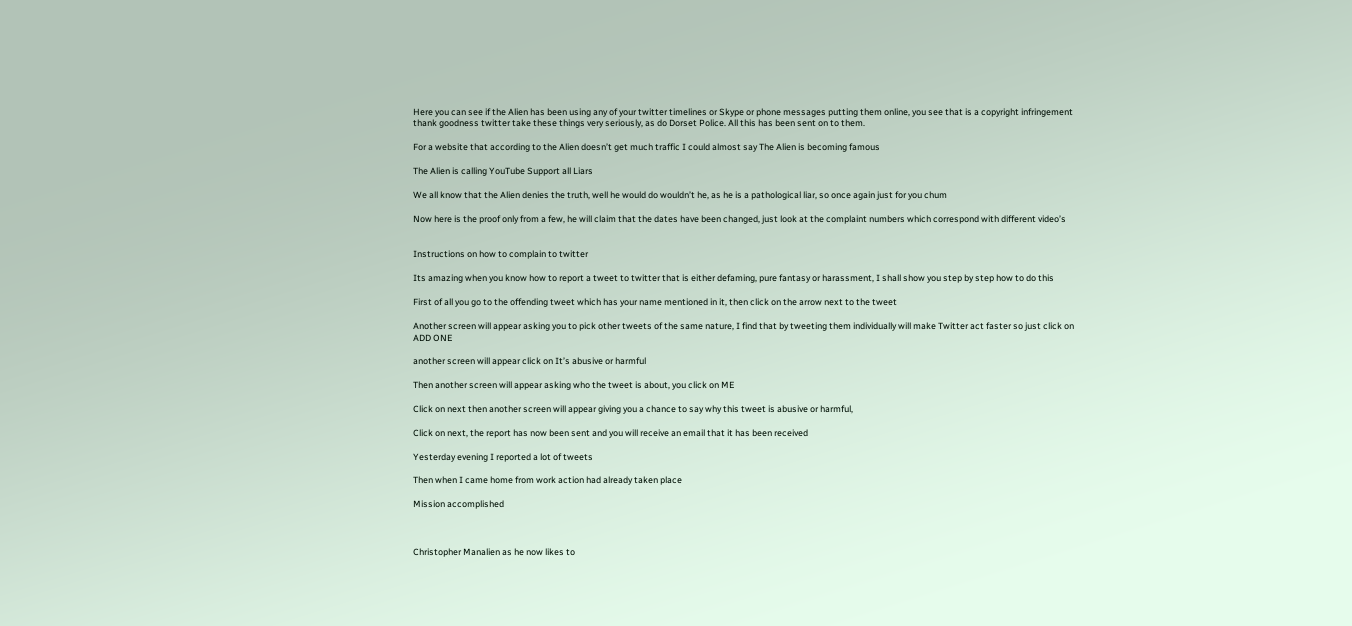Here you can see if the Alien has been using any of your twitter timelines or Skype or phone messages putting them online, you see that is a copyright infringement thank goodness twitter take these things very seriously, as do Dorset Police. All this has been sent on to them.

For a website that according to the Alien doesn’t get much traffic I could almost say The Alien is becoming famous

The Alien is calling YouTube Support all Liars

We all know that the Alien denies the truth, well he would do wouldn’t he, as he is a pathological liar, so once again just for you chum

Now here is the proof only from a few, he will claim that the dates have been changed, just look at the complaint numbers which correspond with different video’s


Instructions on how to complain to twitter

Its amazing when you know how to report a tweet to twitter that is either defaming, pure fantasy or harassment, I shall show you step by step how to do this

First of all you go to the offending tweet which has your name mentioned in it, then click on the arrow next to the tweet

Another screen will appear asking you to pick other tweets of the same nature, I find that by tweeting them individually will make Twitter act faster so just click on ADD ONE

another screen will appear click on It’s abusive or harmful

Then another screen will appear asking who the tweet is about, you click on ME

Click on next then another screen will appear giving you a chance to say why this tweet is abusive or harmful,

Click on next, the report has now been sent and you will receive an email that it has been received

Yesterday evening I reported a lot of tweets

Then when I came home from work action had already taken place

Mission accomplished



Christopher Manalien as he now likes to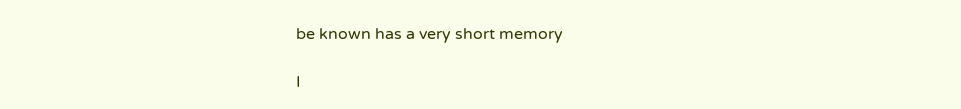be known has a very short memory

I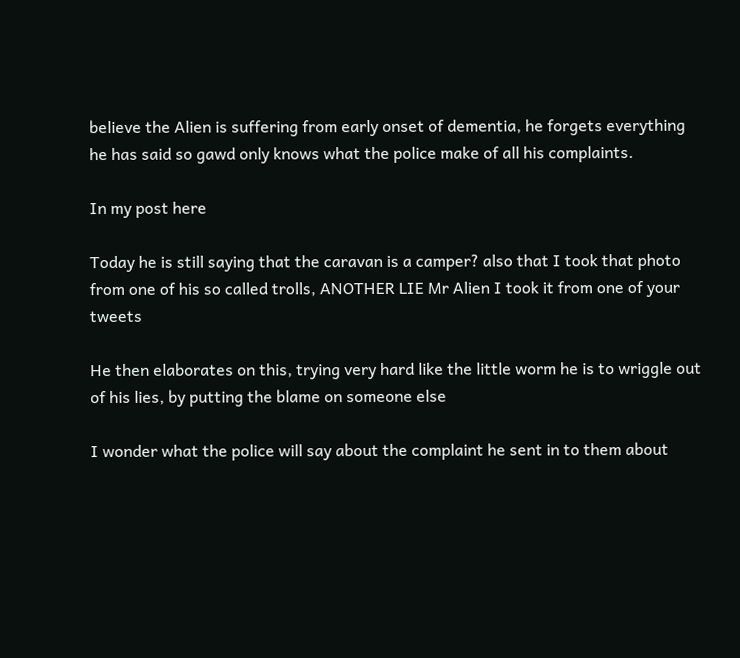believe the Alien is suffering from early onset of dementia, he forgets everything he has said so gawd only knows what the police make of all his complaints.

In my post here

Today he is still saying that the caravan is a camper? also that I took that photo from one of his so called trolls, ANOTHER LIE Mr Alien I took it from one of your tweets

He then elaborates on this, trying very hard like the little worm he is to wriggle out of his lies, by putting the blame on someone else

I wonder what the police will say about the complaint he sent in to them about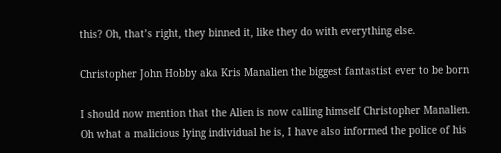this? Oh, that’s right, they binned it, like they do with everything else.

Christopher John Hobby aka Kris Manalien the biggest fantastist ever to be born

I should now mention that the Alien is now calling himself Christopher Manalien.  Oh what a malicious lying individual he is, I have also informed the police of his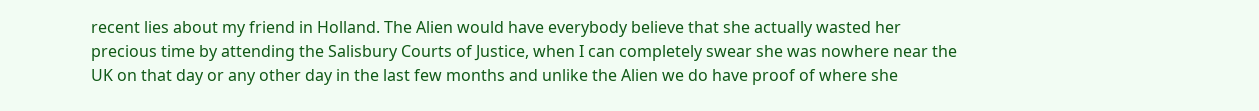recent lies about my friend in Holland. The Alien would have everybody believe that she actually wasted her precious time by attending the Salisbury Courts of Justice, when I can completely swear she was nowhere near the UK on that day or any other day in the last few months and unlike the Alien we do have proof of where she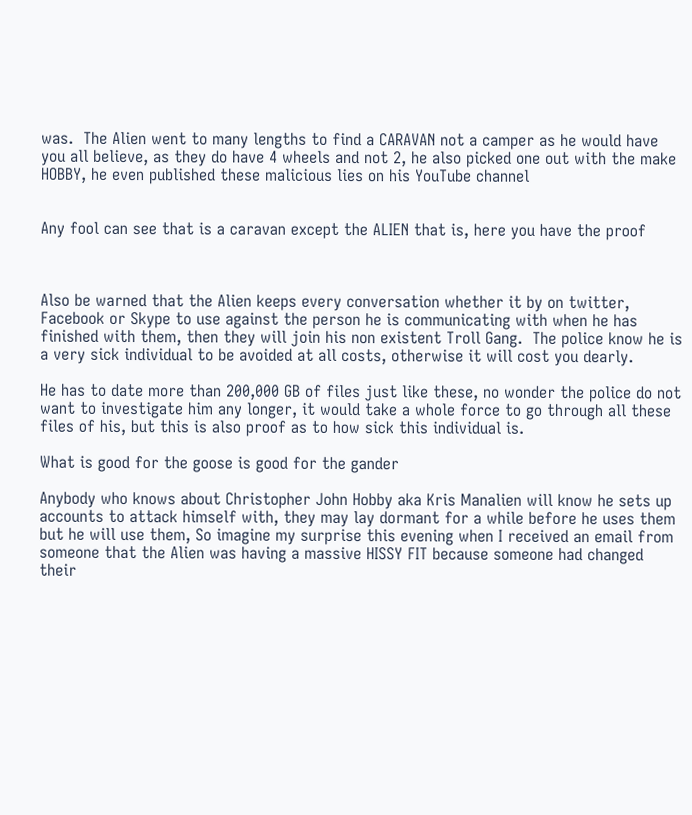was.  The Alien went to many lengths to find a CARAVAN not a camper as he would have you all believe, as they do have 4 wheels and not 2, he also picked one out with the make HOBBY, he even published these malicious lies on his YouTube channel


Any fool can see that is a caravan except the ALIEN that is, here you have the proof



Also be warned that the Alien keeps every conversation whether it by on twitter, Facebook or Skype to use against the person he is communicating with when he has finished with them, then they will join his non existent Troll Gang.  The police know he is a very sick individual to be avoided at all costs, otherwise it will cost you dearly.

He has to date more than 200,000 GB of files just like these, no wonder the police do not want to investigate him any longer, it would take a whole force to go through all these files of his, but this is also proof as to how sick this individual is.

What is good for the goose is good for the gander

Anybody who knows about Christopher John Hobby aka Kris Manalien will know he sets up accounts to attack himself with, they may lay dormant for a while before he uses them but he will use them, So imagine my surprise this evening when I received an email from someone that the Alien was having a massive HISSY FIT because someone had changed their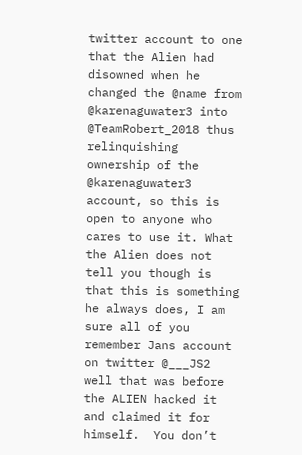twitter account to one that the Alien had disowned when he changed the @name from @karenaguwater3 into @TeamRobert_2018 thus relinquishing ownership of the @karenaguwater3 account, so this is open to anyone who cares to use it. What the Alien does not tell you though is that this is something he always does, I am sure all of you remember Jans account on twitter @___JS2 well that was before the ALIEN hacked it and claimed it for himself.  You don’t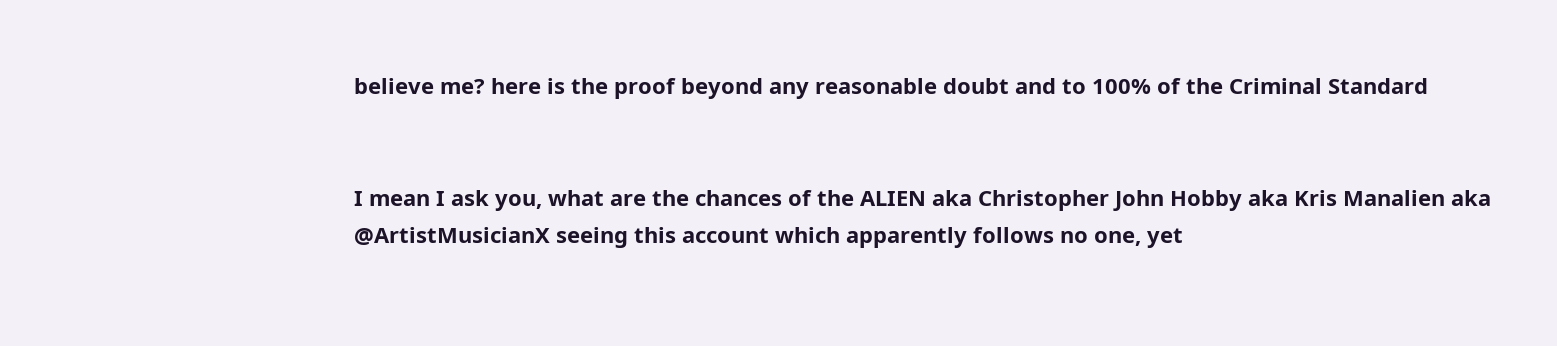believe me? here is the proof beyond any reasonable doubt and to 100% of the Criminal Standard


I mean I ask you, what are the chances of the ALIEN aka Christopher John Hobby aka Kris Manalien aka @ArtistMusicianX seeing this account which apparently follows no one, yet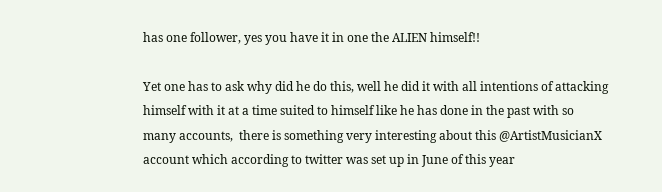has one follower, yes you have it in one the ALIEN himself!!

Yet one has to ask why did he do this, well he did it with all intentions of attacking himself with it at a time suited to himself like he has done in the past with so many accounts,  there is something very interesting about this @ArtistMusicianX account which according to twitter was set up in June of this year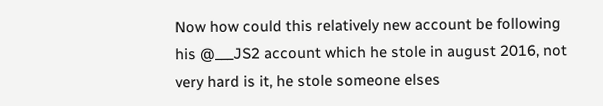Now how could this relatively new account be following his @___JS2 account which he stole in august 2016, not very hard is it, he stole someone elses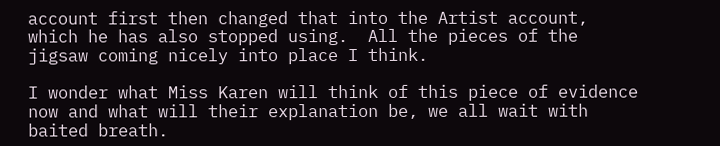account first then changed that into the Artist account, which he has also stopped using.  All the pieces of the jigsaw coming nicely into place I think.

I wonder what Miss Karen will think of this piece of evidence now and what will their explanation be, we all wait with baited breath.